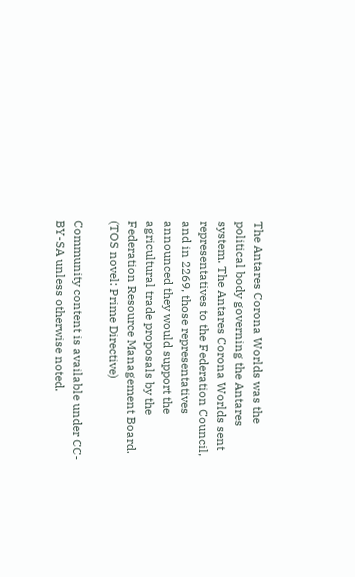The Antares Corona Worlds was the political body governing the Antares system. The Antares Corona Worlds sent representatives to the Federation Council, and in 2269, those representatives announced they would support the agricultural trade proposals by the Federation Resource Management Board. (TOS novel: Prime Directive)

Community content is available under CC-BY-SA unless otherwise noted.